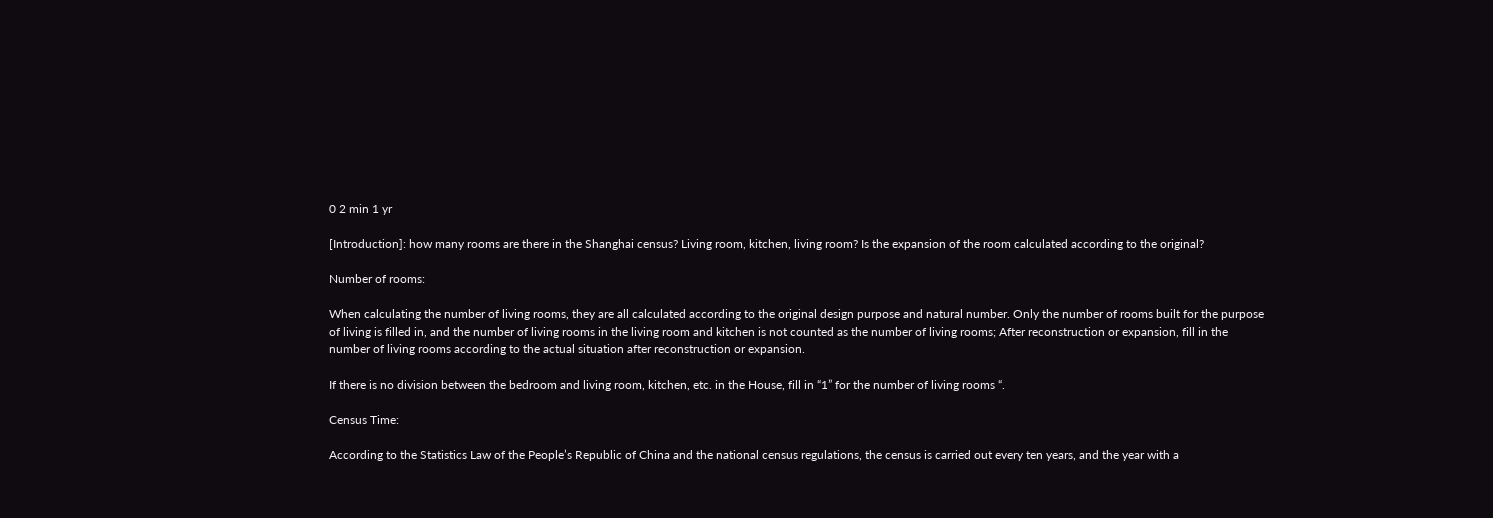0 2 min 1 yr

[Introduction]: how many rooms are there in the Shanghai census? Living room, kitchen, living room? Is the expansion of the room calculated according to the original?

Number of rooms:

When calculating the number of living rooms, they are all calculated according to the original design purpose and natural number. Only the number of rooms built for the purpose of living is filled in, and the number of living rooms in the living room and kitchen is not counted as the number of living rooms; After reconstruction or expansion, fill in the number of living rooms according to the actual situation after reconstruction or expansion.

If there is no division between the bedroom and living room, kitchen, etc. in the House, fill in “1” for the number of living rooms “.

Census Time:

According to the Statistics Law of the People’s Republic of China and the national census regulations, the census is carried out every ten years, and the year with a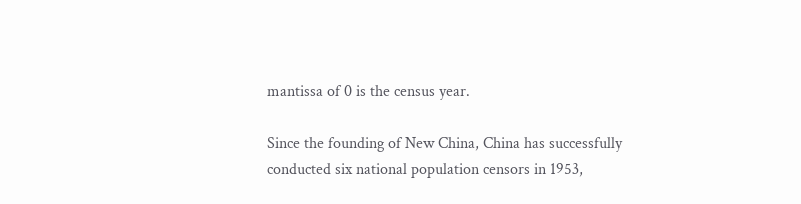mantissa of 0 is the census year.

Since the founding of New China, China has successfully conducted six national population censors in 1953,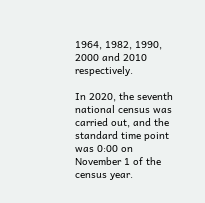1964, 1982, 1990, 2000 and 2010 respectively.

In 2020, the seventh national census was carried out, and the standard time point was 0:00 on November 1 of the census year.